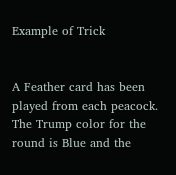Example of Trick


A Feather card has been played from each peacock. The Trump color for the round is Blue and the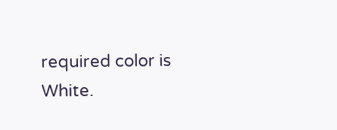required color is White.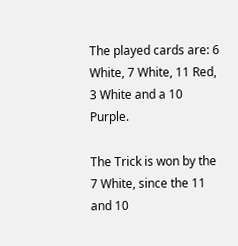The played cards are: 6 White, 7 White, 11 Red, 3 White and a 10 Purple.

The Trick is won by the 7 White, since the 11 and 10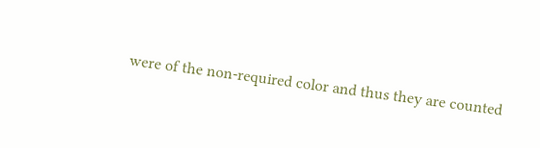were of the non-required color and thus they are counted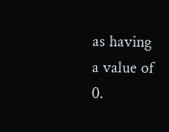as having a value of 0.